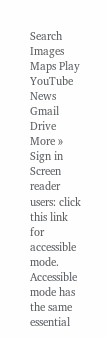Search Images Maps Play YouTube News Gmail Drive More »
Sign in
Screen reader users: click this link for accessible mode. Accessible mode has the same essential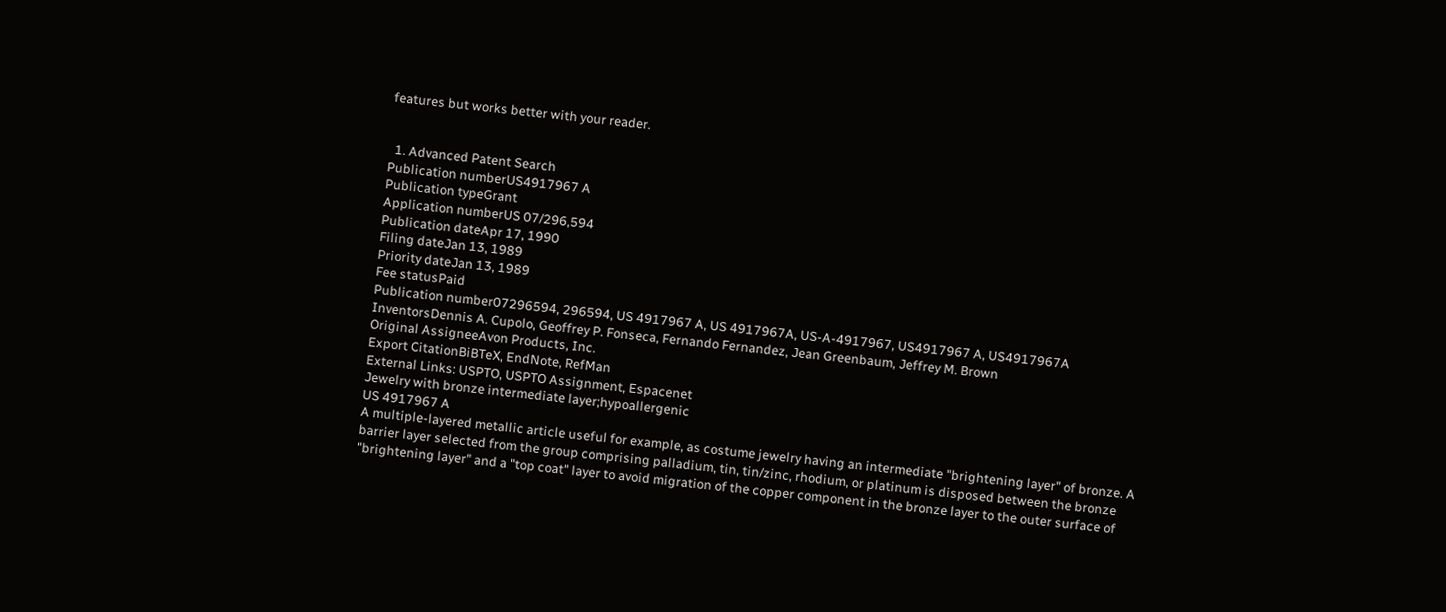features but works better with your reader.


  1. Advanced Patent Search
Publication numberUS4917967 A
Publication typeGrant
Application numberUS 07/296,594
Publication dateApr 17, 1990
Filing dateJan 13, 1989
Priority dateJan 13, 1989
Fee statusPaid
Publication number07296594, 296594, US 4917967 A, US 4917967A, US-A-4917967, US4917967 A, US4917967A
InventorsDennis A. Cupolo, Geoffrey P. Fonseca, Fernando Fernandez, Jean Greenbaum, Jeffrey M. Brown
Original AssigneeAvon Products, Inc.
Export CitationBiBTeX, EndNote, RefMan
External Links: USPTO, USPTO Assignment, Espacenet
Jewelry with bronze intermediate layer;hypoallergenic
US 4917967 A
A multiple-layered metallic article useful for example, as costume jewelry having an intermediate "brightening layer" of bronze. A barrier layer selected from the group comprising palladium, tin, tin/zinc, rhodium, or platinum is disposed between the bronze "brightening layer" and a "top coat" layer to avoid migration of the copper component in the bronze layer to the outer surface of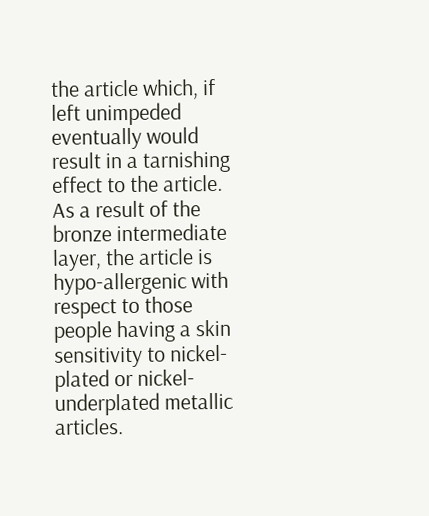the article which, if left unimpeded eventually would result in a tarnishing effect to the article. As a result of the bronze intermediate layer, the article is hypo-allergenic with respect to those people having a skin sensitivity to nickel-plated or nickel-underplated metallic articles.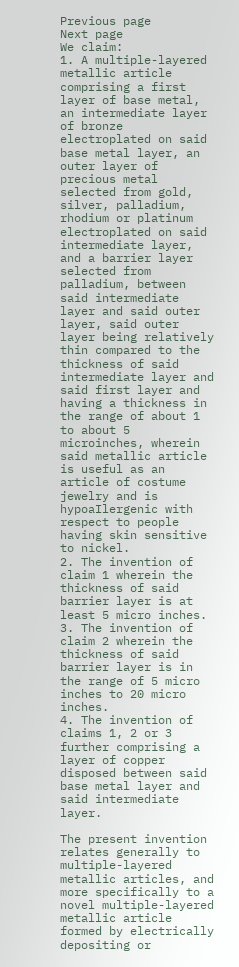Previous page
Next page
We claim:
1. A multiple-layered metallic article comprising a first layer of base metal, an intermediate layer of bronze electroplated on said base metal layer, an outer layer of precious metal selected from gold, silver, palladium, rhodium or platinum electroplated on said intermediate layer, and a barrier layer selected from palladium, between said intermediate layer and said outer layer, said outer layer being relatively thin compared to the thickness of said intermediate layer and said first layer and having a thickness in the range of about 1 to about 5 microinches, wherein said metallic article is useful as an article of costume jewelry and is hypoaIlergenic with respect to people having skin sensitive to nickel.
2. The invention of claim 1 wherein the thickness of said barrier layer is at least 5 micro inches.
3. The invention of claim 2 wherein the thickness of said barrier layer is in the range of 5 micro inches to 20 micro inches.
4. The invention of claims 1, 2 or 3 further comprising a layer of copper disposed between said base metal layer and said intermediate layer.

The present invention relates generally to multiple-layered metallic articles, and more specifically to a novel multiple-layered metallic article formed by electrically depositing or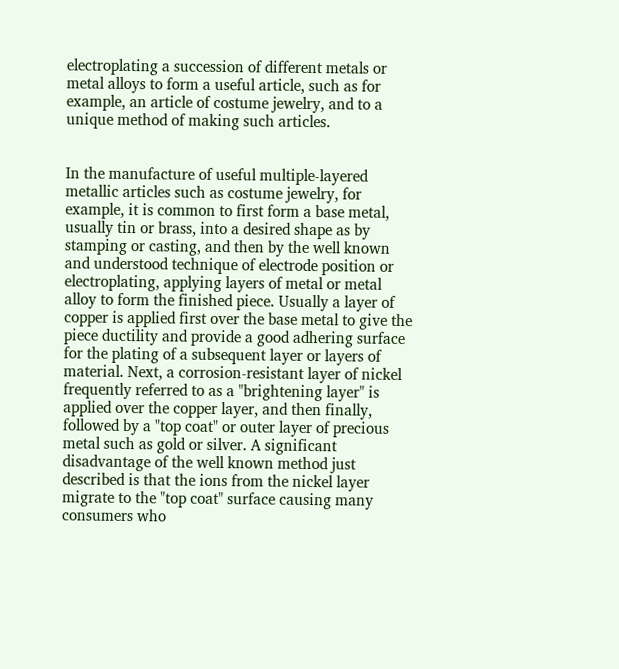electroplating a succession of different metals or metal alloys to form a useful article, such as for example, an article of costume jewelry, and to a unique method of making such articles.


In the manufacture of useful multiple-layered metallic articles such as costume jewelry, for example, it is common to first form a base metal, usually tin or brass, into a desired shape as by stamping or casting, and then by the well known and understood technique of electrode position or electroplating, applying layers of metal or metal alloy to form the finished piece. Usually a layer of copper is applied first over the base metal to give the piece ductility and provide a good adhering surface for the plating of a subsequent layer or layers of material. Next, a corrosion-resistant layer of nickel frequently referred to as a "brightening layer" is applied over the copper layer, and then finally, followed by a "top coat" or outer layer of precious metal such as gold or silver. A significant disadvantage of the well known method just described is that the ions from the nickel layer migrate to the "top coat" surface causing many consumers who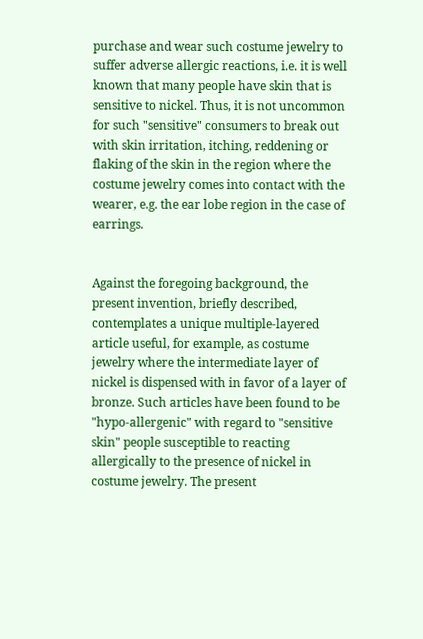purchase and wear such costume jewelry to suffer adverse allergic reactions, i.e. it is well known that many people have skin that is sensitive to nickel. Thus, it is not uncommon for such "sensitive" consumers to break out with skin irritation, itching, reddening or flaking of the skin in the region where the costume jewelry comes into contact with the wearer, e.g. the ear lobe region in the case of earrings.


Against the foregoing background, the present invention, briefly described, contemplates a unique multiple-layered article useful, for example, as costume jewelry where the intermediate layer of nickel is dispensed with in favor of a layer of bronze. Such articles have been found to be "hypo-allergenic" with regard to "sensitive skin" people susceptible to reacting allergically to the presence of nickel in costume jewelry. The present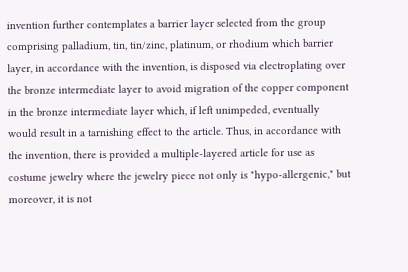invention further contemplates a barrier layer selected from the group comprising palladium, tin, tin/zinc, platinum, or rhodium which barrier layer, in accordance with the invention, is disposed via electroplating over the bronze intermediate layer to avoid migration of the copper component in the bronze intermediate layer which, if left unimpeded, eventually would result in a tarnishing effect to the article. Thus, in accordance with the invention, there is provided a multiple-layered article for use as costume jewelry where the jewelry piece not only is "hypo-allergenic," but moreover, it is not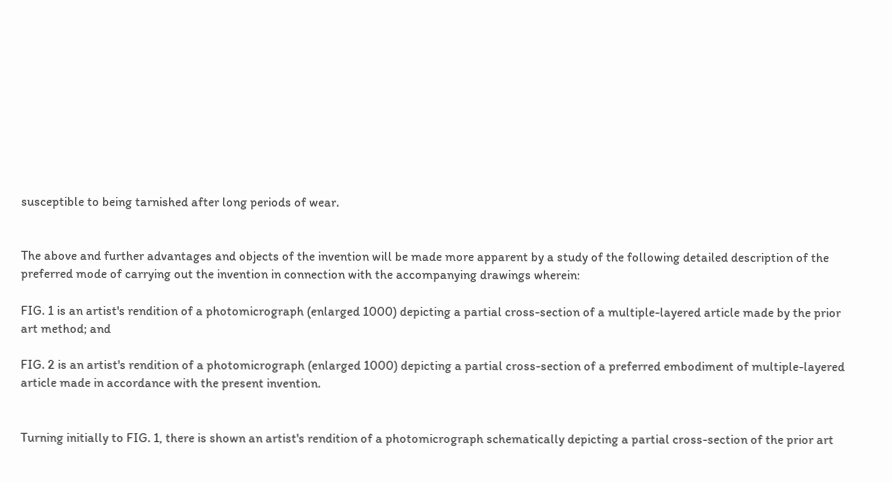susceptible to being tarnished after long periods of wear.


The above and further advantages and objects of the invention will be made more apparent by a study of the following detailed description of the preferred mode of carrying out the invention in connection with the accompanying drawings wherein:

FIG. 1 is an artist's rendition of a photomicrograph (enlarged 1000) depicting a partial cross-section of a multiple-layered article made by the prior art method; and

FIG. 2 is an artist's rendition of a photomicrograph (enlarged 1000) depicting a partial cross-section of a preferred embodiment of multiple-layered article made in accordance with the present invention.


Turning initially to FIG. 1, there is shown an artist's rendition of a photomicrograph schematically depicting a partial cross-section of the prior art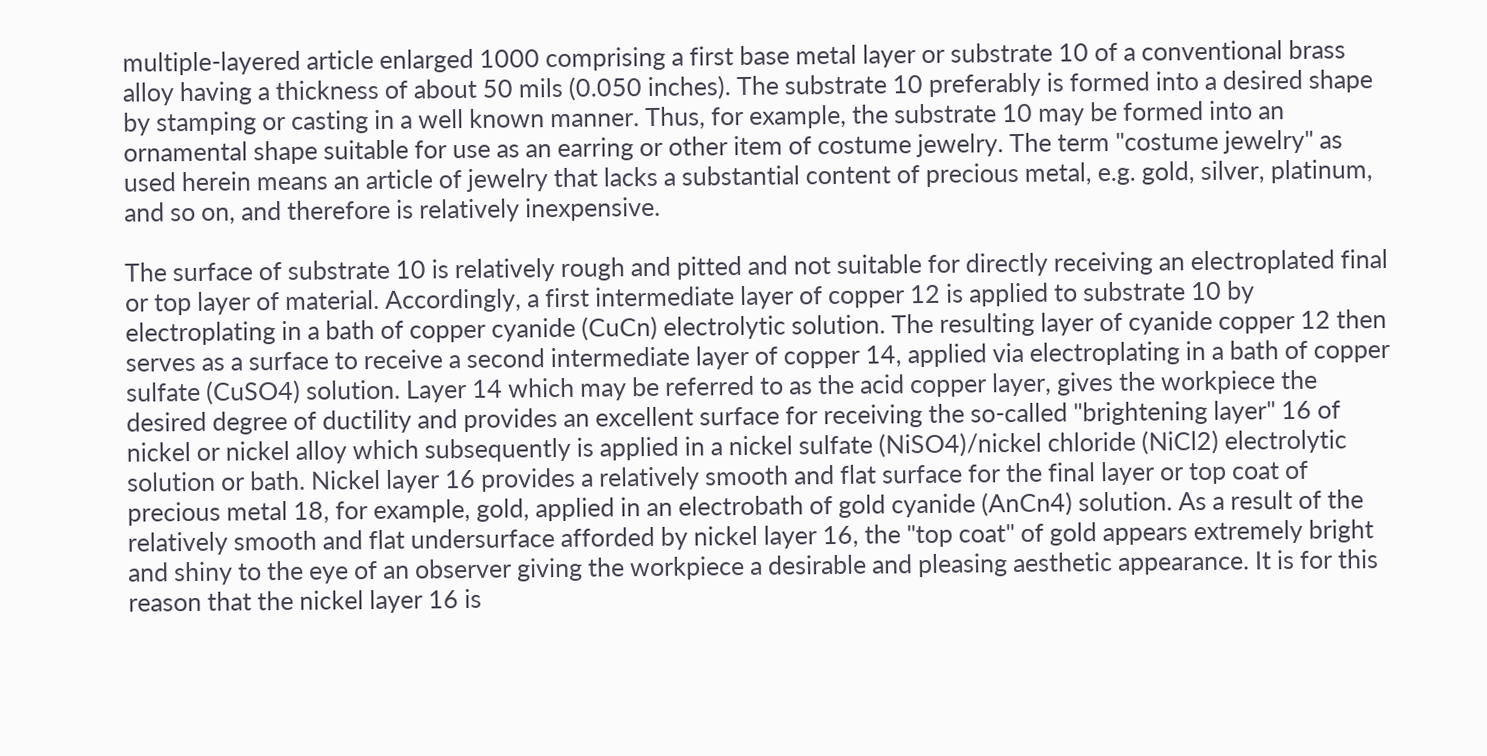multiple-layered article enlarged 1000 comprising a first base metal layer or substrate 10 of a conventional brass alloy having a thickness of about 50 mils (0.050 inches). The substrate 10 preferably is formed into a desired shape by stamping or casting in a well known manner. Thus, for example, the substrate 10 may be formed into an ornamental shape suitable for use as an earring or other item of costume jewelry. The term "costume jewelry" as used herein means an article of jewelry that lacks a substantial content of precious metal, e.g. gold, silver, platinum, and so on, and therefore is relatively inexpensive.

The surface of substrate 10 is relatively rough and pitted and not suitable for directly receiving an electroplated final or top layer of material. Accordingly, a first intermediate layer of copper 12 is applied to substrate 10 by electroplating in a bath of copper cyanide (CuCn) electrolytic solution. The resulting layer of cyanide copper 12 then serves as a surface to receive a second intermediate layer of copper 14, applied via electroplating in a bath of copper sulfate (CuSO4) solution. Layer 14 which may be referred to as the acid copper layer, gives the workpiece the desired degree of ductility and provides an excellent surface for receiving the so-called "brightening layer" 16 of nickel or nickel alloy which subsequently is applied in a nickel sulfate (NiSO4)/nickel chloride (NiCl2) electrolytic solution or bath. Nickel layer 16 provides a relatively smooth and flat surface for the final layer or top coat of precious metal 18, for example, gold, applied in an electrobath of gold cyanide (AnCn4) solution. As a result of the relatively smooth and flat undersurface afforded by nickel layer 16, the "top coat" of gold appears extremely bright and shiny to the eye of an observer giving the workpiece a desirable and pleasing aesthetic appearance. It is for this reason that the nickel layer 16 is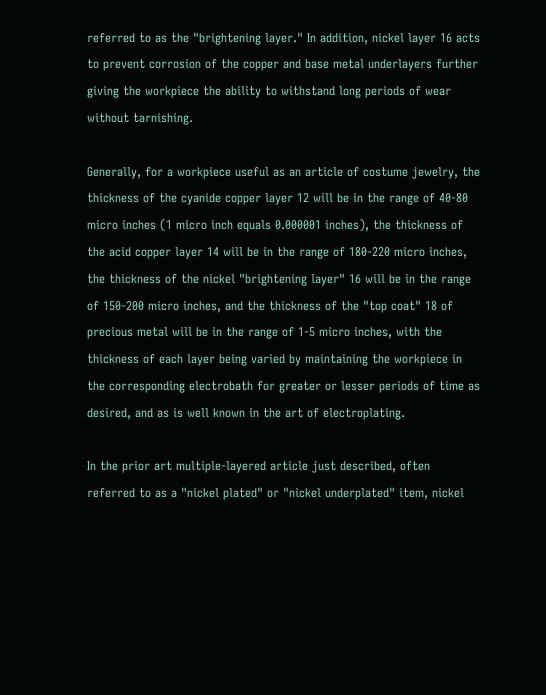referred to as the "brightening layer." In addition, nickel layer 16 acts to prevent corrosion of the copper and base metal underlayers further giving the workpiece the ability to withstand long periods of wear without tarnishing.

Generally, for a workpiece useful as an article of costume jewelry, the thickness of the cyanide copper layer 12 will be in the range of 40-80 micro inches (1 micro inch equals 0.000001 inches), the thickness of the acid copper layer 14 will be in the range of 180-220 micro inches, the thickness of the nickel "brightening layer" 16 will be in the range of 150-200 micro inches, and the thickness of the "top coat" 18 of precious metal will be in the range of 1-5 micro inches, with the thickness of each layer being varied by maintaining the workpiece in the corresponding electrobath for greater or lesser periods of time as desired, and as is well known in the art of electroplating.

In the prior art multiple-layered article just described, often referred to as a "nickel plated" or "nickel underplated" item, nickel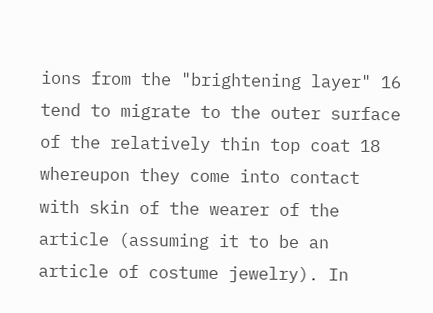ions from the "brightening layer" 16 tend to migrate to the outer surface of the relatively thin top coat 18 whereupon they come into contact with skin of the wearer of the article (assuming it to be an article of costume jewelry). In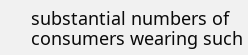substantial numbers of consumers wearing such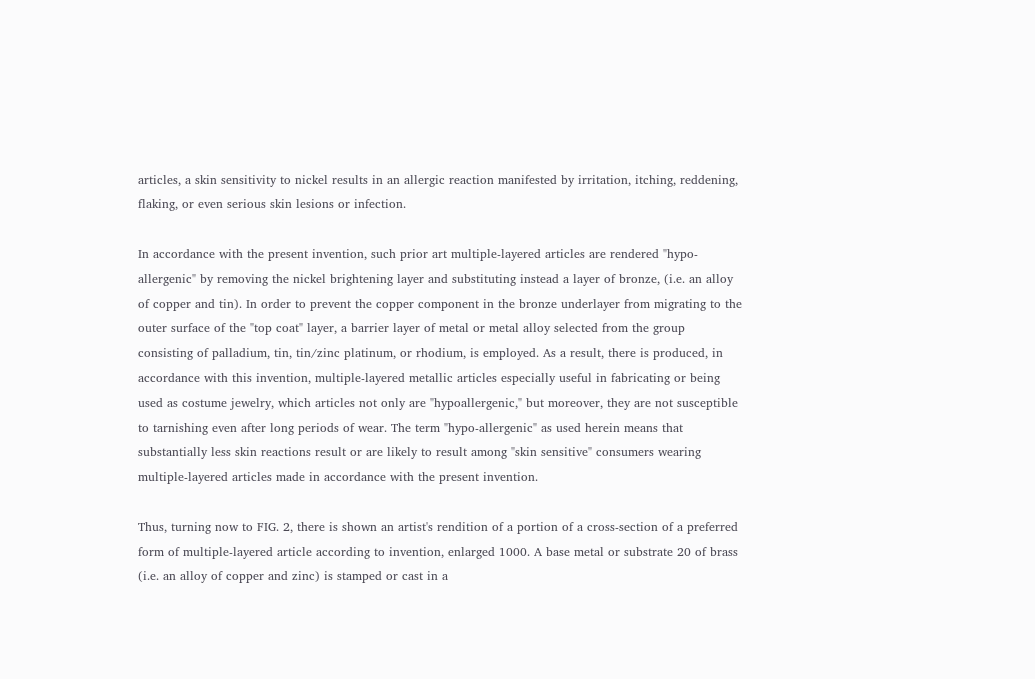articles, a skin sensitivity to nickel results in an allergic reaction manifested by irritation, itching, reddening, flaking, or even serious skin lesions or infection.

In accordance with the present invention, such prior art multiple-layered articles are rendered "hypo-allergenic" by removing the nickel brightening layer and substituting instead a layer of bronze, (i.e. an alloy of copper and tin). In order to prevent the copper component in the bronze underlayer from migrating to the outer surface of the "top coat" layer, a barrier layer of metal or metal alloy selected from the group consisting of palladium, tin, tin/zinc platinum, or rhodium, is employed. As a result, there is produced, in accordance with this invention, multiple-layered metallic articles especially useful in fabricating or being used as costume jewelry, which articles not only are "hypoallergenic," but moreover, they are not susceptible to tarnishing even after long periods of wear. The term "hypo-allergenic" as used herein means that substantially less skin reactions result or are likely to result among "skin sensitive" consumers wearing multiple-layered articles made in accordance with the present invention.

Thus, turning now to FIG. 2, there is shown an artist's rendition of a portion of a cross-section of a preferred form of multiple-layered article according to invention, enlarged 1000. A base metal or substrate 20 of brass (i.e. an alloy of copper and zinc) is stamped or cast in a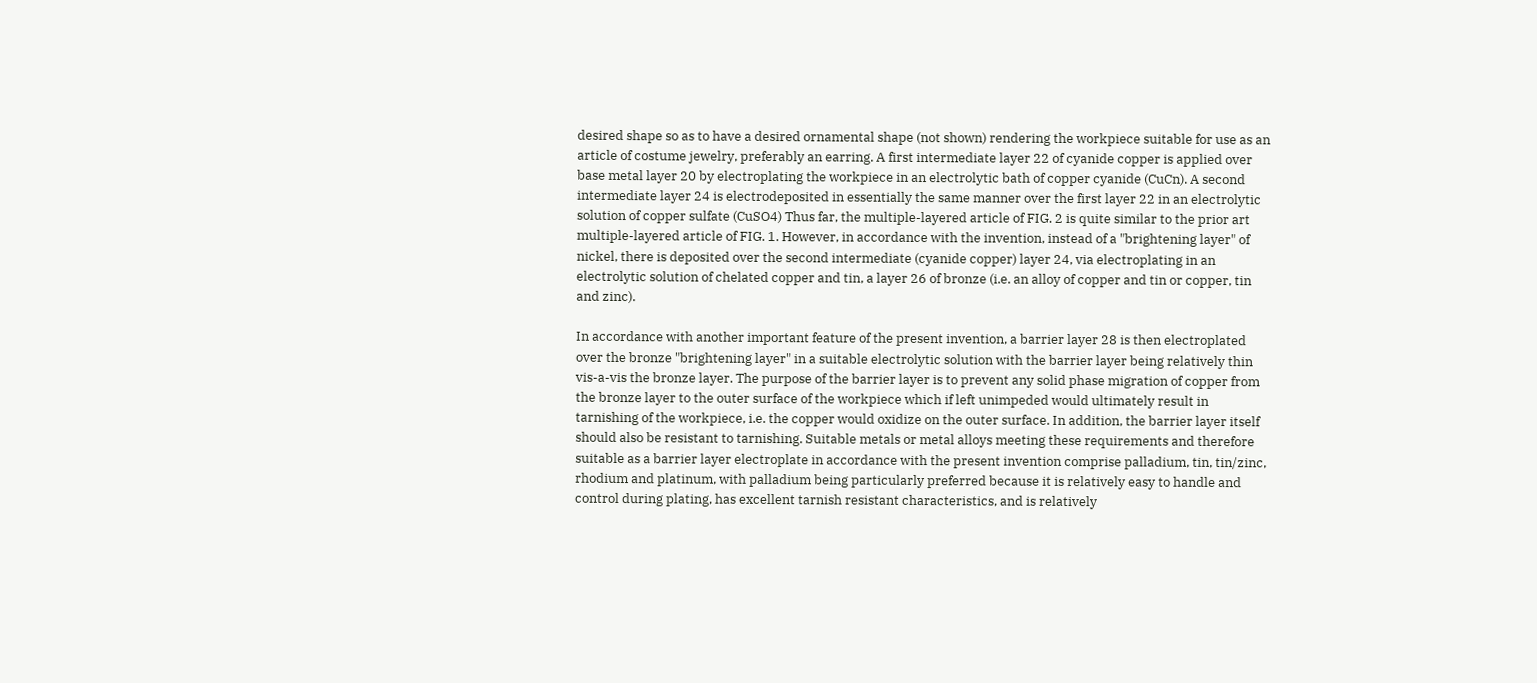desired shape so as to have a desired ornamental shape (not shown) rendering the workpiece suitable for use as an article of costume jewelry, preferably an earring. A first intermediate layer 22 of cyanide copper is applied over base metal layer 20 by electroplating the workpiece in an electrolytic bath of copper cyanide (CuCn). A second intermediate layer 24 is electrodeposited in essentially the same manner over the first layer 22 in an electrolytic solution of copper sulfate (CuSO4) Thus far, the multiple-layered article of FIG. 2 is quite similar to the prior art multiple-layered article of FIG. 1. However, in accordance with the invention, instead of a "brightening layer" of nickel, there is deposited over the second intermediate (cyanide copper) layer 24, via electroplating in an electrolytic solution of chelated copper and tin, a layer 26 of bronze (i.e. an alloy of copper and tin or copper, tin and zinc).

In accordance with another important feature of the present invention, a barrier layer 28 is then electroplated over the bronze "brightening layer" in a suitable electrolytic solution with the barrier layer being relatively thin vis-a-vis the bronze layer. The purpose of the barrier layer is to prevent any solid phase migration of copper from the bronze layer to the outer surface of the workpiece which if left unimpeded would ultimately result in tarnishing of the workpiece, i.e. the copper would oxidize on the outer surface. In addition, the barrier layer itself should also be resistant to tarnishing. Suitable metals or metal alloys meeting these requirements and therefore suitable as a barrier layer electroplate in accordance with the present invention comprise palladium, tin, tin/zinc, rhodium and platinum, with palladium being particularly preferred because it is relatively easy to handle and control during plating, has excellent tarnish resistant characteristics, and is relatively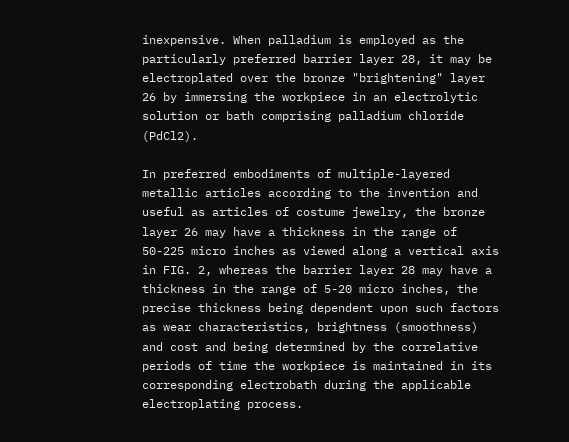inexpensive. When palladium is employed as the particularly preferred barrier layer 28, it may be electroplated over the bronze "brightening" layer 26 by immersing the workpiece in an electrolytic solution or bath comprising palladium chloride (PdCl2).

In preferred embodiments of multiple-layered metallic articles according to the invention and useful as articles of costume jewelry, the bronze layer 26 may have a thickness in the range of 50-225 micro inches as viewed along a vertical axis in FIG. 2, whereas the barrier layer 28 may have a thickness in the range of 5-20 micro inches, the precise thickness being dependent upon such factors as wear characteristics, brightness (smoothness) and cost and being determined by the correlative periods of time the workpiece is maintained in its corresponding electrobath during the applicable electroplating process.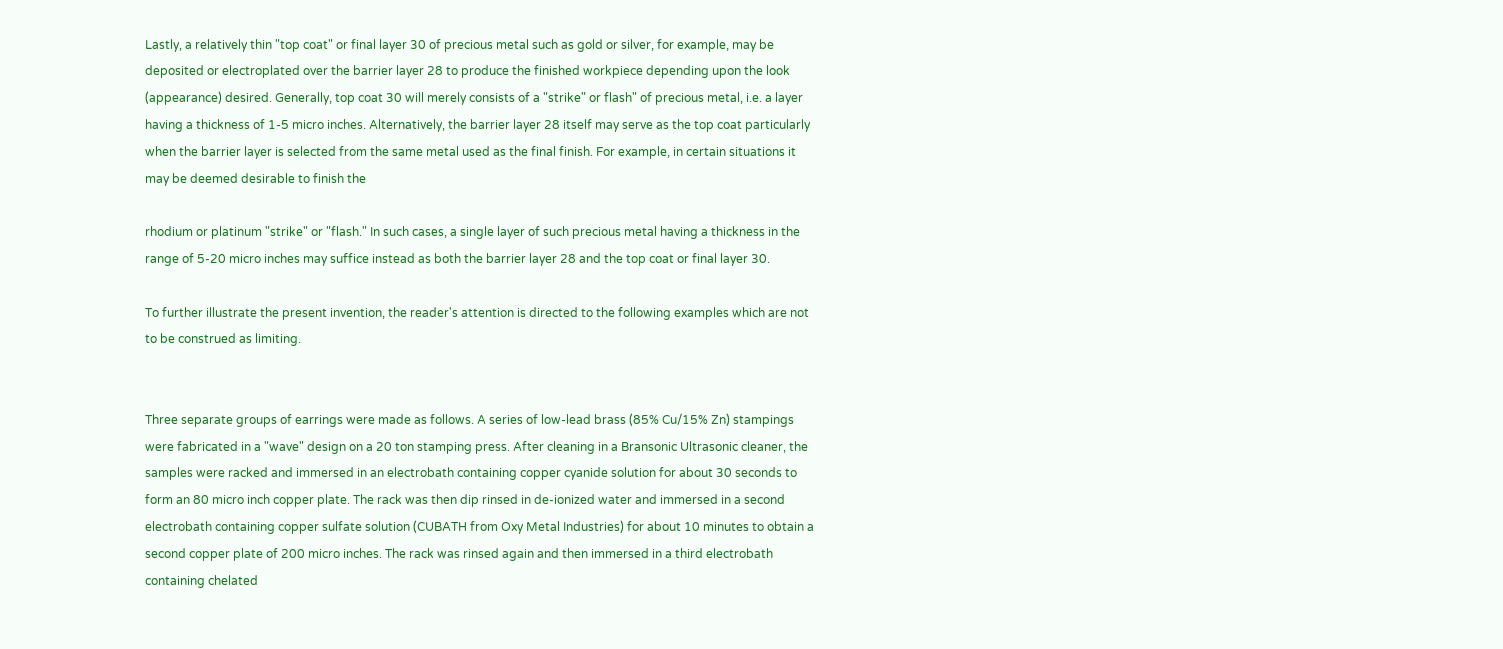Lastly, a relatively thin "top coat" or final layer 30 of precious metal such as gold or silver, for example, may be deposited or electroplated over the barrier layer 28 to produce the finished workpiece depending upon the look (appearance) desired. Generally, top coat 30 will merely consists of a "strike" or flash" of precious metal, i.e. a layer having a thickness of 1-5 micro inches. Alternatively, the barrier layer 28 itself may serve as the top coat particularly when the barrier layer is selected from the same metal used as the final finish. For example, in certain situations it may be deemed desirable to finish the

rhodium or platinum "strike" or "flash." In such cases, a single layer of such precious metal having a thickness in the range of 5-20 micro inches may suffice instead as both the barrier layer 28 and the top coat or final layer 30.

To further illustrate the present invention, the reader's attention is directed to the following examples which are not to be construed as limiting.


Three separate groups of earrings were made as follows. A series of low-lead brass (85% Cu/15% Zn) stampings were fabricated in a "wave" design on a 20 ton stamping press. After cleaning in a Bransonic Ultrasonic cleaner, the samples were racked and immersed in an electrobath containing copper cyanide solution for about 30 seconds to form an 80 micro inch copper plate. The rack was then dip rinsed in de-ionized water and immersed in a second electrobath containing copper sulfate solution (CUBATH from Oxy Metal Industries) for about 10 minutes to obtain a second copper plate of 200 micro inches. The rack was rinsed again and then immersed in a third electrobath containing chelated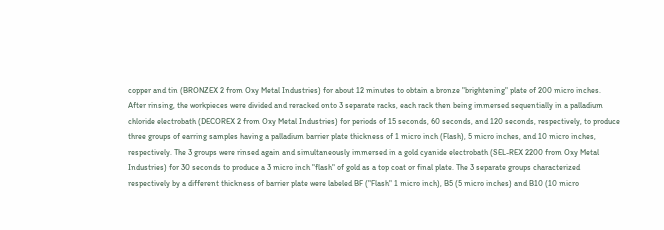copper and tin (BRONZEX 2 from Oxy Metal Industries) for about 12 minutes to obtain a bronze "brightening" plate of 200 micro inches. After rinsing, the workpieces were divided and reracked onto 3 separate racks, each rack then being immersed sequentially in a palladium chloride electrobath (DECOREX 2 from Oxy Metal Industries) for periods of 15 seconds, 60 seconds, and 120 seconds, respectively, to produce three groups of earring samples having a palladium barrier plate thickness of 1 micro inch (Flash), 5 micro inches, and 10 micro inches, respectively. The 3 groups were rinsed again and simultaneously immersed in a gold cyanide electrobath (SEL-REX 2200 from Oxy Metal Industries) for 30 seconds to produce a 3 micro inch "flash" of gold as a top coat or final plate. The 3 separate groups characterized respectively by a different thickness of barrier plate were labeled BF ("Flash" 1 micro inch), B5 (5 micro inches) and B10 (10 micro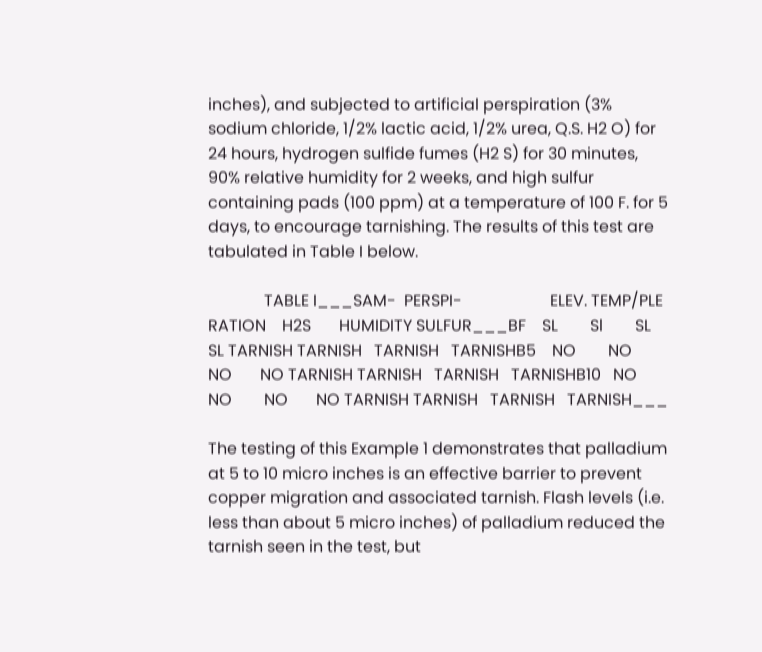inches), and subjected to artificial perspiration (3% sodium chloride, 1/2% lactic acid, 1/2% urea, Q.S. H2 O) for 24 hours, hydrogen sulfide fumes (H2 S) for 30 minutes, 90% relative humidity for 2 weeks, and high sulfur containing pads (100 ppm) at a temperature of 100 F. for 5 days, to encourage tarnishing. The results of this test are tabulated in Table I below.

              TABLE I___SAM-  PERSPI-                      ELEV. TEMP/PLE   RATION    H2S       HUMIDITY SULFUR___BF    SL        Sl        SL       SL TARNISH TARNISH   TARNISH   TARNISHB5    NO        NO        NO       NO TARNISH TARNISH   TARNISH   TARNISHB10   NO        NO        NO       NO TARNISH TARNISH   TARNISH   TARNISH___

The testing of this Example 1 demonstrates that palladium at 5 to 10 micro inches is an effective barrier to prevent copper migration and associated tarnish. Flash levels (i.e. less than about 5 micro inches) of palladium reduced the tarnish seen in the test, but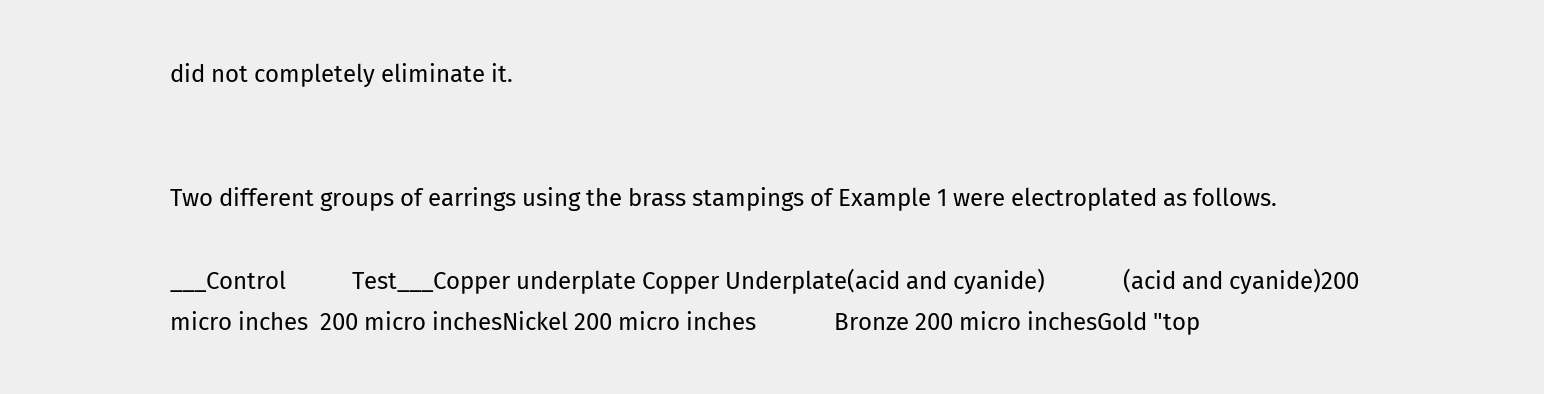did not completely eliminate it.


Two different groups of earrings using the brass stampings of Example 1 were electroplated as follows.

___Control           Test___Copper underplate Copper Underplate(acid and cyanide)             (acid and cyanide)200 micro inches  200 micro inchesNickel 200 micro inches             Bronze 200 micro inchesGold "top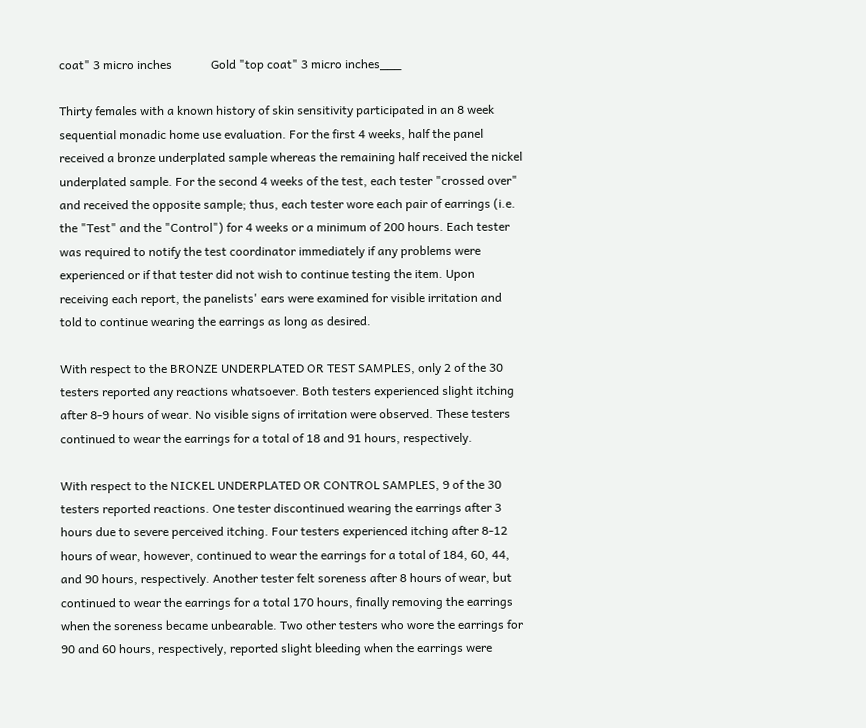coat" 3 micro inches             Gold "top coat" 3 micro inches___

Thirty females with a known history of skin sensitivity participated in an 8 week sequential monadic home use evaluation. For the first 4 weeks, half the panel received a bronze underplated sample whereas the remaining half received the nickel underplated sample. For the second 4 weeks of the test, each tester "crossed over" and received the opposite sample; thus, each tester wore each pair of earrings (i.e. the "Test" and the "Control") for 4 weeks or a minimum of 200 hours. Each tester was required to notify the test coordinator immediately if any problems were experienced or if that tester did not wish to continue testing the item. Upon receiving each report, the panelists' ears were examined for visible irritation and told to continue wearing the earrings as long as desired.

With respect to the BRONZE UNDERPLATED OR TEST SAMPLES, only 2 of the 30 testers reported any reactions whatsoever. Both testers experienced slight itching after 8-9 hours of wear. No visible signs of irritation were observed. These testers continued to wear the earrings for a total of 18 and 91 hours, respectively.

With respect to the NICKEL UNDERPLATED OR CONTROL SAMPLES, 9 of the 30 testers reported reactions. One tester discontinued wearing the earrings after 3 hours due to severe perceived itching. Four testers experienced itching after 8-12 hours of wear, however, continued to wear the earrings for a total of 184, 60, 44, and 90 hours, respectively. Another tester felt soreness after 8 hours of wear, but continued to wear the earrings for a total 170 hours, finally removing the earrings when the soreness became unbearable. Two other testers who wore the earrings for 90 and 60 hours, respectively, reported slight bleeding when the earrings were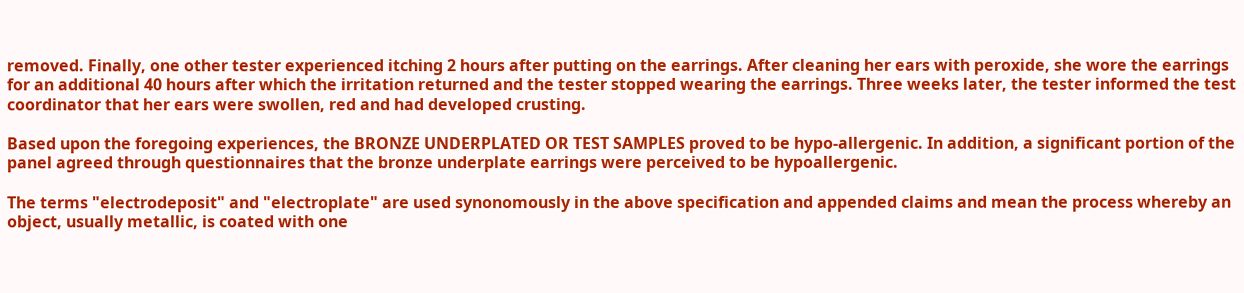removed. Finally, one other tester experienced itching 2 hours after putting on the earrings. After cleaning her ears with peroxide, she wore the earrings for an additional 40 hours after which the irritation returned and the tester stopped wearing the earrings. Three weeks later, the tester informed the test coordinator that her ears were swollen, red and had developed crusting.

Based upon the foregoing experiences, the BRONZE UNDERPLATED OR TEST SAMPLES proved to be hypo-allergenic. In addition, a significant portion of the panel agreed through questionnaires that the bronze underplate earrings were perceived to be hypoallergenic.

The terms "electrodeposit" and "electroplate" are used synonomously in the above specification and appended claims and mean the process whereby an object, usually metallic, is coated with one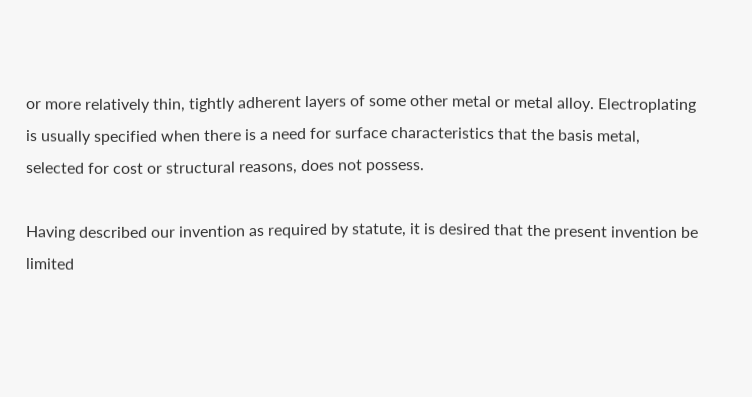or more relatively thin, tightly adherent layers of some other metal or metal alloy. Electroplating is usually specified when there is a need for surface characteristics that the basis metal, selected for cost or structural reasons, does not possess.

Having described our invention as required by statute, it is desired that the present invention be limited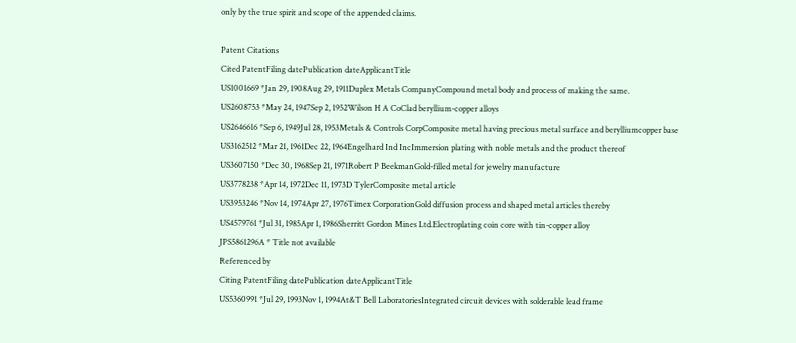only by the true spirit and scope of the appended claims.

Patent Citations
Cited PatentFiling datePublication dateApplicantTitle
US1001669 *Jan 29, 1908Aug 29, 1911Duplex Metals CompanyCompound metal body and process of making the same.
US2608753 *May 24, 1947Sep 2, 1952Wilson H A CoClad beryllium-copper alloys
US2646616 *Sep 6, 1949Jul 28, 1953Metals & Controls CorpComposite metal having precious metal surface and berylliumcopper base
US3162512 *Mar 21, 1961Dec 22, 1964Engelhard Ind IncImmersion plating with noble metals and the product thereof
US3607150 *Dec 30, 1968Sep 21, 1971Robert P BeekmanGold-filled metal for jewelry manufacture
US3778238 *Apr 14, 1972Dec 11, 1973D TylerComposite metal article
US3953246 *Nov 14, 1974Apr 27, 1976Timex CorporationGold diffusion process and shaped metal articles thereby
US4579761 *Jul 31, 1985Apr 1, 1986Sherritt Gordon Mines Ltd.Electroplating coin core with tin-copper alloy
JPS5861296A * Title not available
Referenced by
Citing PatentFiling datePublication dateApplicantTitle
US5360991 *Jul 29, 1993Nov 1, 1994At&T Bell LaboratoriesIntegrated circuit devices with solderable lead frame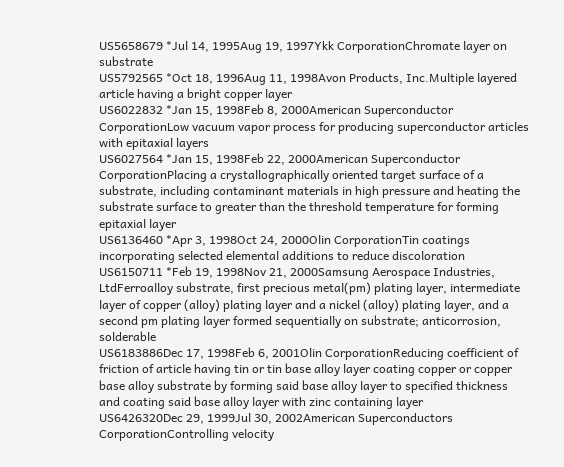US5658679 *Jul 14, 1995Aug 19, 1997Ykk CorporationChromate layer on substrate
US5792565 *Oct 18, 1996Aug 11, 1998Avon Products, Inc.Multiple layered article having a bright copper layer
US6022832 *Jan 15, 1998Feb 8, 2000American Superconductor CorporationLow vacuum vapor process for producing superconductor articles with epitaxial layers
US6027564 *Jan 15, 1998Feb 22, 2000American Superconductor CorporationPlacing a crystallographically oriented target surface of a substrate, including contaminant materials in high pressure and heating the substrate surface to greater than the threshold temperature for forming epitaxial layer
US6136460 *Apr 3, 1998Oct 24, 2000Olin CorporationTin coatings incorporating selected elemental additions to reduce discoloration
US6150711 *Feb 19, 1998Nov 21, 2000Samsung Aerospace Industries, LtdFerroalloy substrate, first precious metal(pm) plating layer, intermediate layer of copper (alloy) plating layer and a nickel (alloy) plating layer, and a second pm plating layer formed sequentially on substrate; anticorrosion, solderable
US6183886Dec 17, 1998Feb 6, 2001Olin CorporationReducing coefficient of friction of article having tin or tin base alloy layer coating copper or copper base alloy substrate by forming said base alloy layer to specified thickness and coating said base alloy layer with zinc containing layer
US6426320Dec 29, 1999Jul 30, 2002American Superconductors CorporationControlling velocity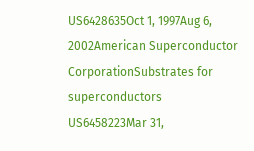US6428635Oct 1, 1997Aug 6, 2002American Superconductor CorporationSubstrates for superconductors
US6458223Mar 31,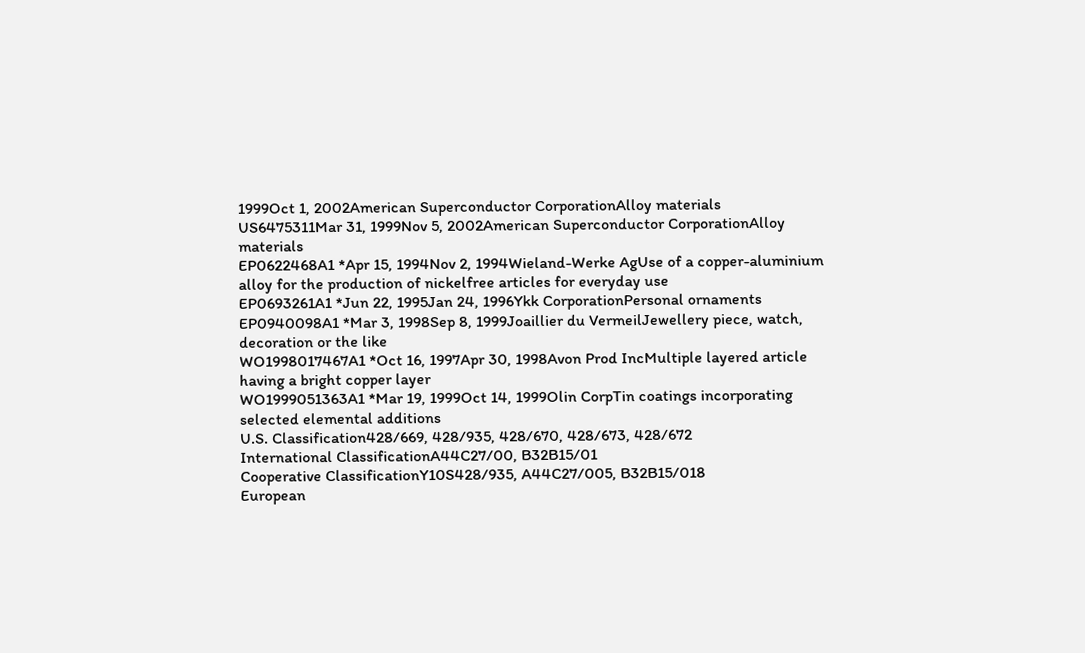1999Oct 1, 2002American Superconductor CorporationAlloy materials
US6475311Mar 31, 1999Nov 5, 2002American Superconductor CorporationAlloy materials
EP0622468A1 *Apr 15, 1994Nov 2, 1994Wieland-Werke AgUse of a copper-aluminium alloy for the production of nickelfree articles for everyday use
EP0693261A1 *Jun 22, 1995Jan 24, 1996Ykk CorporationPersonal ornaments
EP0940098A1 *Mar 3, 1998Sep 8, 1999Joaillier du VermeilJewellery piece, watch, decoration or the like
WO1998017467A1 *Oct 16, 1997Apr 30, 1998Avon Prod IncMultiple layered article having a bright copper layer
WO1999051363A1 *Mar 19, 1999Oct 14, 1999Olin CorpTin coatings incorporating selected elemental additions
U.S. Classification428/669, 428/935, 428/670, 428/673, 428/672
International ClassificationA44C27/00, B32B15/01
Cooperative ClassificationY10S428/935, A44C27/005, B32B15/018
European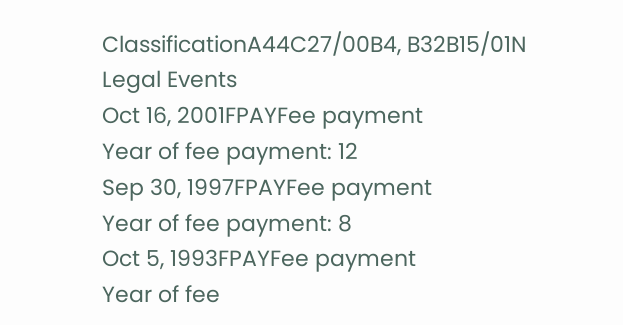ClassificationA44C27/00B4, B32B15/01N
Legal Events
Oct 16, 2001FPAYFee payment
Year of fee payment: 12
Sep 30, 1997FPAYFee payment
Year of fee payment: 8
Oct 5, 1993FPAYFee payment
Year of fee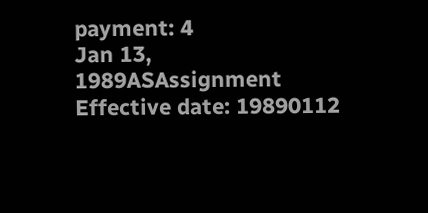payment: 4
Jan 13, 1989ASAssignment
Effective date: 19890112